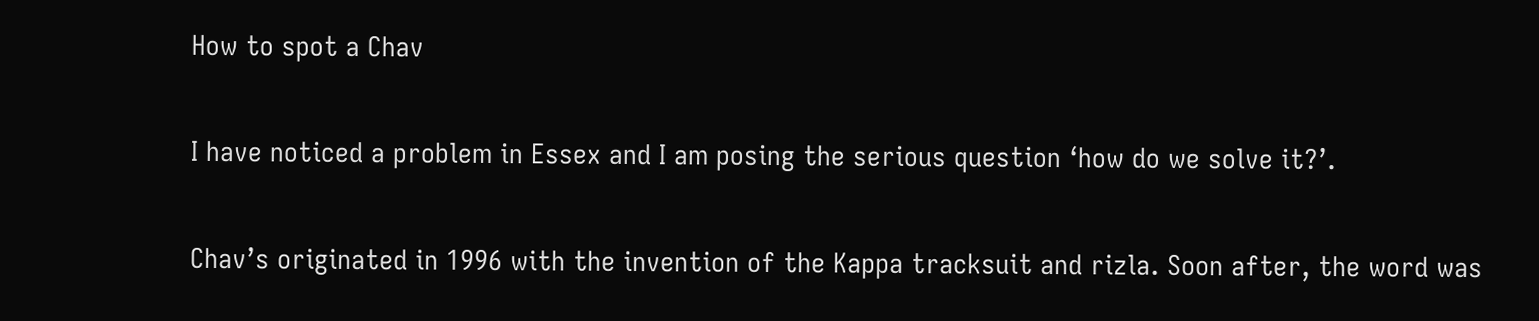How to spot a Chav

I have noticed a problem in Essex and I am posing the serious question ‘how do we solve it?’.

Chav’s originated in 1996 with the invention of the Kappa tracksuit and rizla. Soon after, the word was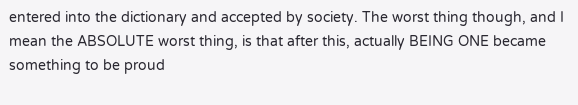entered into the dictionary and accepted by society. The worst thing though, and I mean the ABSOLUTE worst thing, is that after this, actually BEING ONE became something to be proud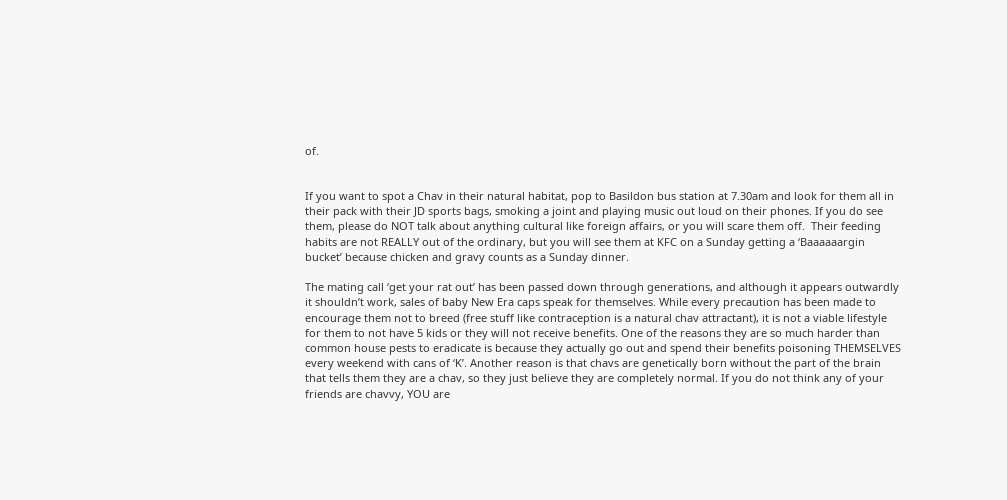of.


If you want to spot a Chav in their natural habitat, pop to Basildon bus station at 7.30am and look for them all in their pack with their JD sports bags, smoking a joint and playing music out loud on their phones. If you do see them, please do NOT talk about anything cultural like foreign affairs, or you will scare them off.  Their feeding habits are not REALLY out of the ordinary, but you will see them at KFC on a Sunday getting a ‘Baaaaaargin bucket’ because chicken and gravy counts as a Sunday dinner.

The mating call ‘get your rat out’ has been passed down through generations, and although it appears outwardly it shouldn’t work, sales of baby New Era caps speak for themselves. While every precaution has been made to encourage them not to breed (free stuff like contraception is a natural chav attractant), it is not a viable lifestyle for them to not have 5 kids or they will not receive benefits. One of the reasons they are so much harder than common house pests to eradicate is because they actually go out and spend their benefits poisoning THEMSELVES every weekend with cans of ‘K’. Another reason is that chavs are genetically born without the part of the brain that tells them they are a chav, so they just believe they are completely normal. If you do not think any of your friends are chavvy, YOU are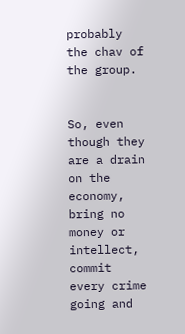probably the chav of the group.


So, even though they are a drain on the economy, bring no money or intellect, commit every crime going and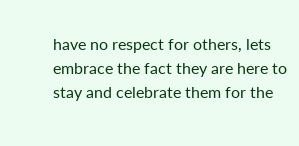have no respect for others, lets embrace the fact they are here to stay and celebrate them for the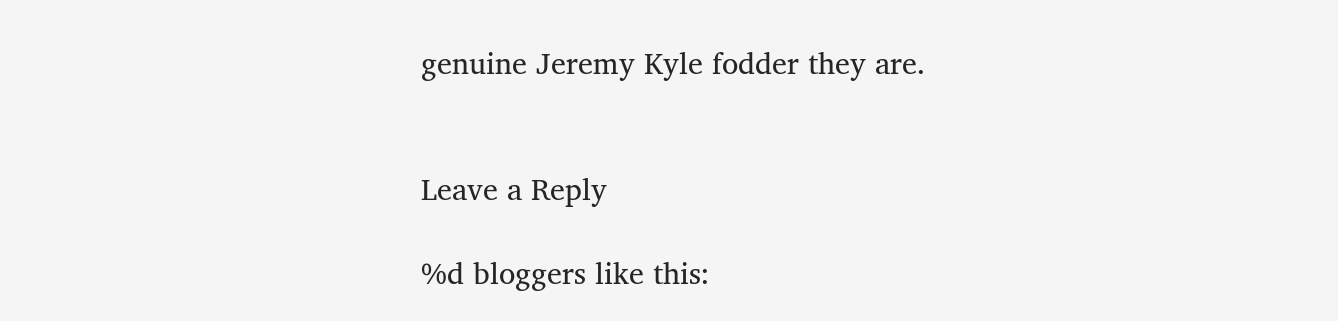genuine Jeremy Kyle fodder they are.


Leave a Reply

%d bloggers like this: